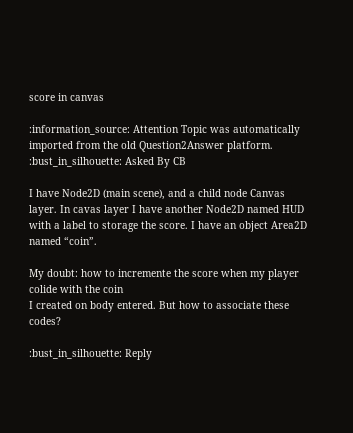score in canvas

:information_source: Attention Topic was automatically imported from the old Question2Answer platform.
:bust_in_silhouette: Asked By CB

I have Node2D (main scene), and a child node Canvas layer. In cavas layer I have another Node2D named HUD with a label to storage the score. I have an object Area2D named “coin”.

My doubt: how to incremente the score when my player colide with the coin
I created on body entered. But how to associate these codes?

:bust_in_silhouette: Reply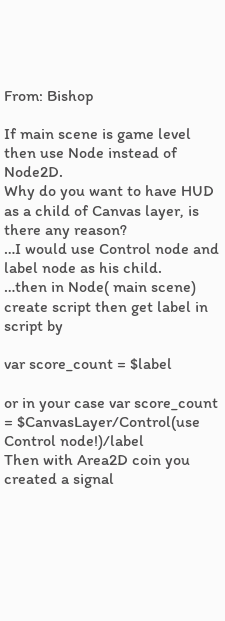From: Bishop

If main scene is game level then use Node instead of Node2D.
Why do you want to have HUD as a child of Canvas layer, is there any reason?
…I would use Control node and label node as his child.
…then in Node( main scene) create script then get label in script by

var score_count = $label

or in your case var score_count = $CanvasLayer/Control(use Control node!)/label
Then with Area2D coin you created a signal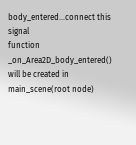body_entered…connect this signal
function _on_Area2D_body_entered() will be created in main_scene(root node)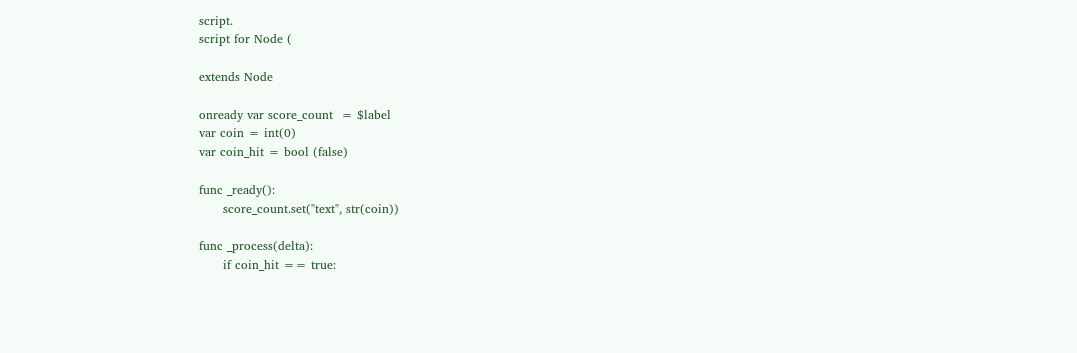script.
script for Node (

extends Node

onready var score_count  = $label
var coin = int(0)
var coin_hit = bool (false)

func _ready():
      score_count.set("text", str(coin))

func _process(delta):
      if coin_hit == true: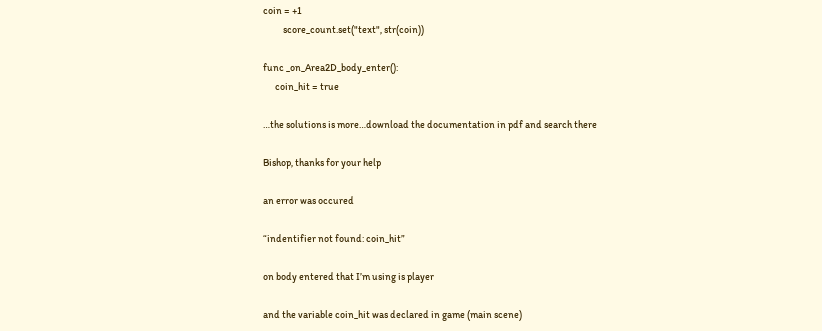coin = +1
          score_count.set("text", str(coin))

func _on_Area2D_body_enter():
      coin_hit = true

…the solutions is more…download the documentation in pdf and search there

Bishop, thanks for your help

an error was occured

“indentifier not found: coin_hit”

on body entered that I’m using is player

and the variable coin_hit was declared in game (main scene)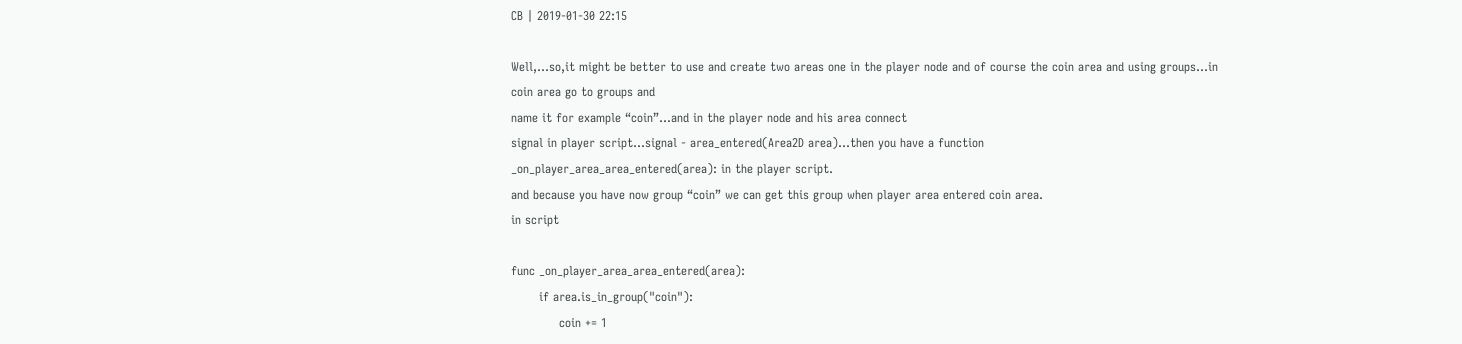CB | 2019-01-30 22:15

Well,…so,it might be better to use and create two areas one in the player node and of course the coin area and using groups…in coin area go to groups and
name it for example “coin”…and in the player node and his area connect
signal in player script…signal - area_entered(Area2D area)…then you have a function
_on_player_area_area_entered(area): in the player script.
and because you have now group “coin” we can get this group when player area entered coin area.
in script

func _on_player_area_area_entered(area):
       if area.is_in_group("coin"):
            coin += 1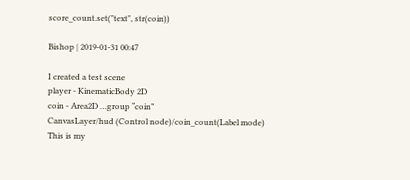score_count.set("text", str(coin))

Bishop | 2019-01-31 00:47

I created a test scene
player - KinematicBody 2D
coin - Area2D …group “coin”
CanvasLayer/hud (Control node)/coin_count(Label mode)
This is my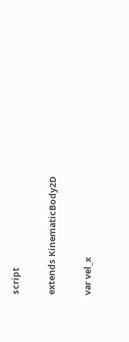script

extends KinematicBody2D

var vel_x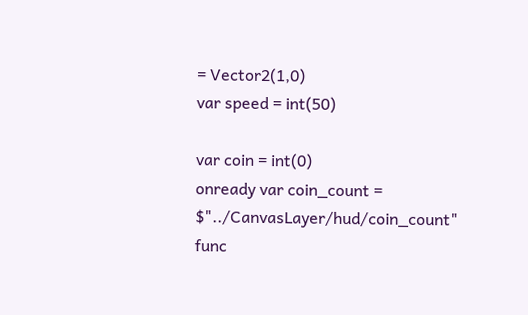= Vector2(1,0)
var speed = int(50)

var coin = int(0)
onready var coin_count = $"../CanvasLayer/hud/coin_count"
func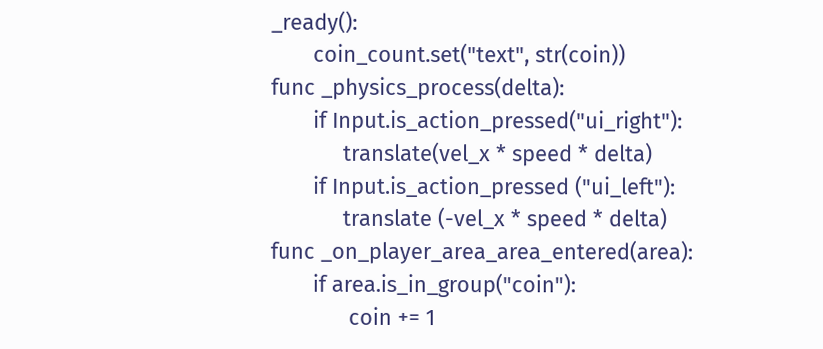_ready():
       coin_count.set("text", str(coin))
func _physics_process(delta):
       if Input.is_action_pressed("ui_right"):
            translate(vel_x * speed * delta)
       if Input.is_action_pressed ("ui_left"):
            translate (-vel_x * speed * delta)
func _on_player_area_area_entered(area):
       if area.is_in_group("coin"):
             coin += 1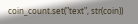coin_count.set("text", str(coin))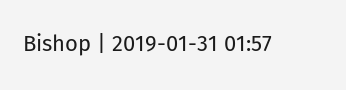Bishop | 2019-01-31 01:57